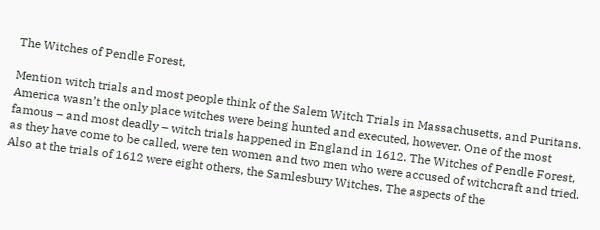The Witches of Pendle Forest,

Mention witch trials and most people think of the Salem Witch Trials in Massachusetts, and Puritans. America wasn’t the only place witches were being hunted and executed, however. One of the most famous – and most deadly – witch trials happened in England in 1612. The Witches of Pendle Forest, as they have come to be called, were ten women and two men who were accused of witchcraft and tried. Also at the trials of 1612 were eight others, the Samlesbury Witches. The aspects of the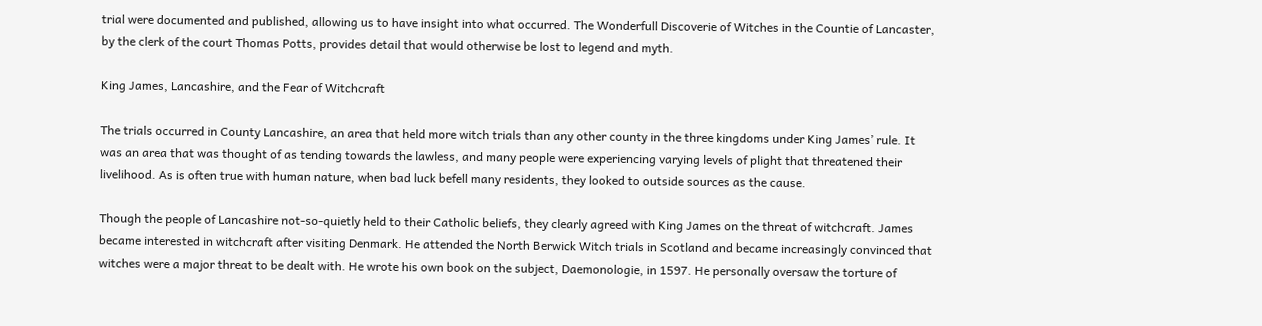trial were documented and published, allowing us to have insight into what occurred. The Wonderfull Discoverie of Witches in the Countie of Lancaster, by the clerk of the court Thomas Potts, provides detail that would otherwise be lost to legend and myth.

King James, Lancashire, and the Fear of Witchcraft

The trials occurred in County Lancashire, an area that held more witch trials than any other county in the three kingdoms under King James’ rule. It was an area that was thought of as tending towards the lawless, and many people were experiencing varying levels of plight that threatened their livelihood. As is often true with human nature, when bad luck befell many residents, they looked to outside sources as the cause.

Though the people of Lancashire not-so-quietly held to their Catholic beliefs, they clearly agreed with King James on the threat of witchcraft. James became interested in witchcraft after visiting Denmark. He attended the North Berwick Witch trials in Scotland and became increasingly convinced that witches were a major threat to be dealt with. He wrote his own book on the subject, Daemonologie, in 1597. He personally oversaw the torture of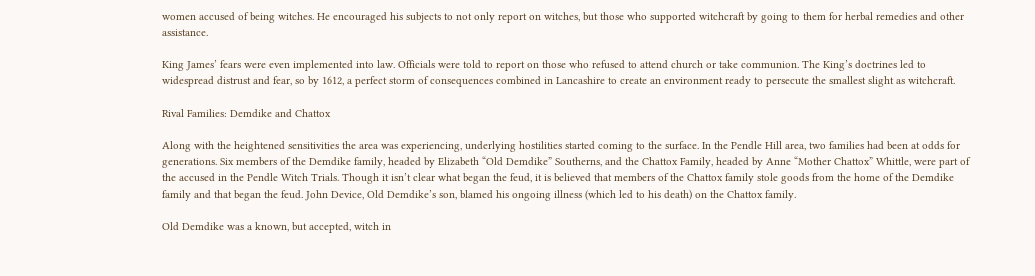women accused of being witches. He encouraged his subjects to not only report on witches, but those who supported witchcraft by going to them for herbal remedies and other assistance.

King James’ fears were even implemented into law. Officials were told to report on those who refused to attend church or take communion. The King’s doctrines led to widespread distrust and fear, so by 1612, a perfect storm of consequences combined in Lancashire to create an environment ready to persecute the smallest slight as witchcraft.

Rival Families: Demdike and Chattox

Along with the heightened sensitivities the area was experiencing, underlying hostilities started coming to the surface. In the Pendle Hill area, two families had been at odds for generations. Six members of the Demdike family, headed by Elizabeth “Old Demdike” Southerns, and the Chattox Family, headed by Anne “Mother Chattox” Whittle, were part of the accused in the Pendle Witch Trials. Though it isn’t clear what began the feud, it is believed that members of the Chattox family stole goods from the home of the Demdike family and that began the feud. John Device, Old Demdike’s son, blamed his ongoing illness (which led to his death) on the Chattox family.

Old Demdike was a known, but accepted, witch in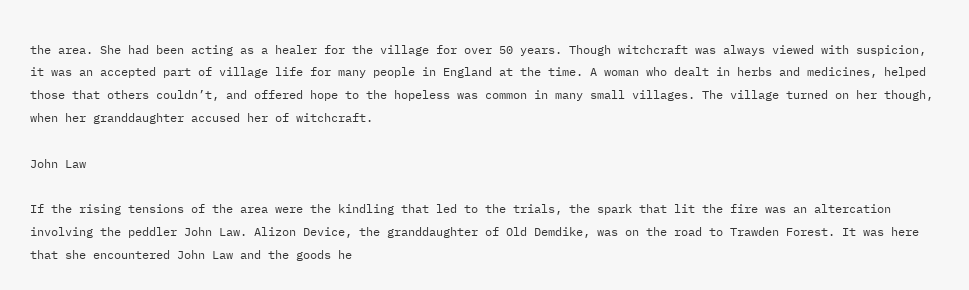the area. She had been acting as a healer for the village for over 50 years. Though witchcraft was always viewed with suspicion, it was an accepted part of village life for many people in England at the time. A woman who dealt in herbs and medicines, helped those that others couldn’t, and offered hope to the hopeless was common in many small villages. The village turned on her though, when her granddaughter accused her of witchcraft.

John Law

If the rising tensions of the area were the kindling that led to the trials, the spark that lit the fire was an altercation involving the peddler John Law. Alizon Device, the granddaughter of Old Demdike, was on the road to Trawden Forest. It was here that she encountered John Law and the goods he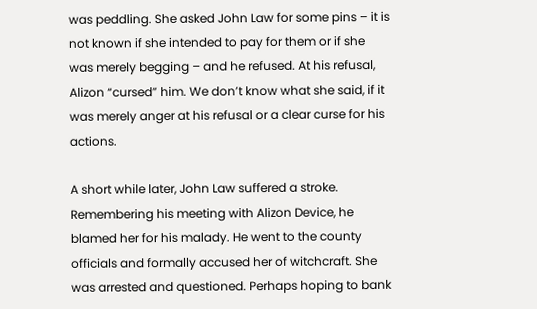was peddling. She asked John Law for some pins – it is not known if she intended to pay for them or if she was merely begging – and he refused. At his refusal, Alizon “cursed” him. We don’t know what she said, if it was merely anger at his refusal or a clear curse for his actions.

A short while later, John Law suffered a stroke. Remembering his meeting with Alizon Device, he blamed her for his malady. He went to the county officials and formally accused her of witchcraft. She was arrested and questioned. Perhaps hoping to bank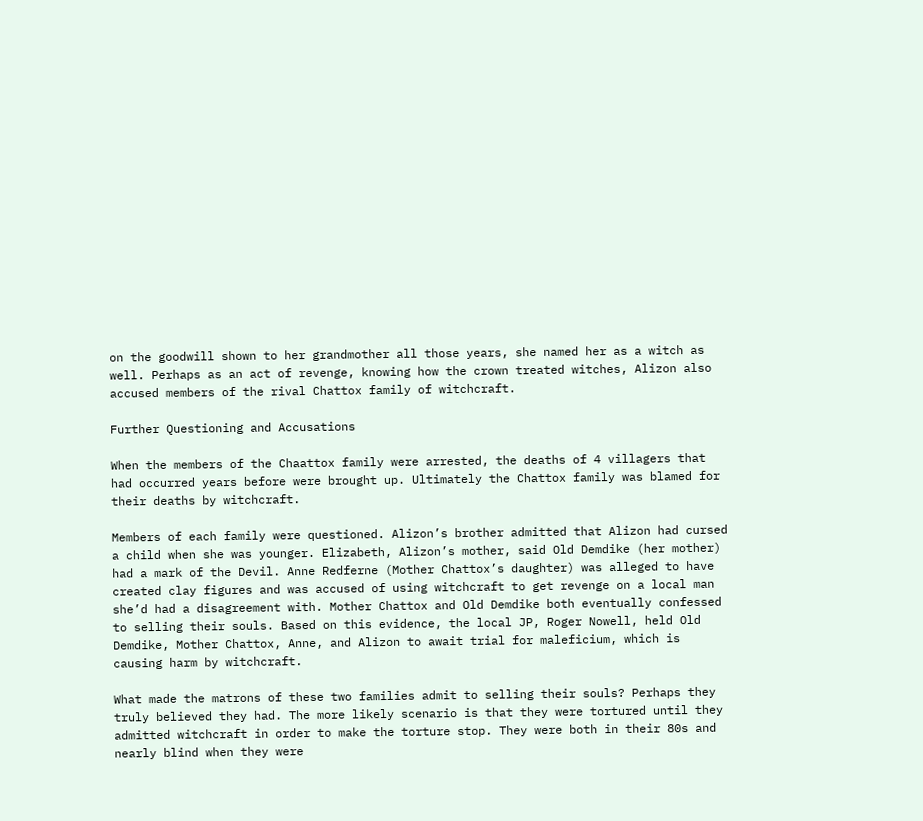on the goodwill shown to her grandmother all those years, she named her as a witch as well. Perhaps as an act of revenge, knowing how the crown treated witches, Alizon also accused members of the rival Chattox family of witchcraft.

Further Questioning and Accusations

When the members of the Chaattox family were arrested, the deaths of 4 villagers that had occurred years before were brought up. Ultimately the Chattox family was blamed for their deaths by witchcraft.

Members of each family were questioned. Alizon’s brother admitted that Alizon had cursed a child when she was younger. Elizabeth, Alizon’s mother, said Old Demdike (her mother) had a mark of the Devil. Anne Redferne (Mother Chattox’s daughter) was alleged to have created clay figures and was accused of using witchcraft to get revenge on a local man she’d had a disagreement with. Mother Chattox and Old Demdike both eventually confessed to selling their souls. Based on this evidence, the local JP, Roger Nowell, held Old Demdike, Mother Chattox, Anne, and Alizon to await trial for maleficium, which is causing harm by witchcraft.

What made the matrons of these two families admit to selling their souls? Perhaps they truly believed they had. The more likely scenario is that they were tortured until they admitted witchcraft in order to make the torture stop. They were both in their 80s and nearly blind when they were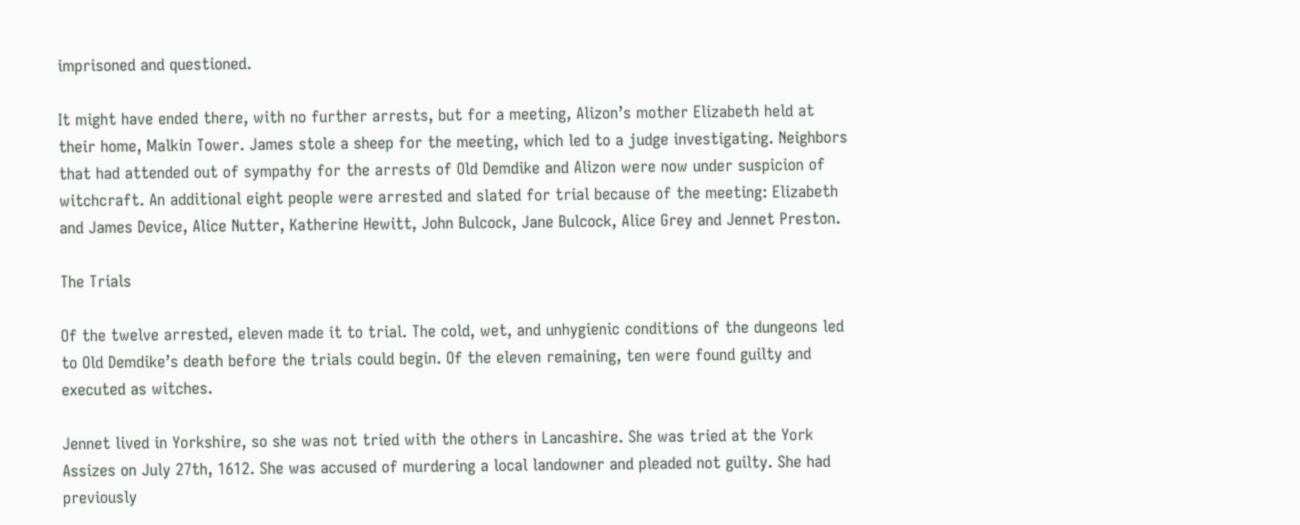imprisoned and questioned.

It might have ended there, with no further arrests, but for a meeting, Alizon’s mother Elizabeth held at their home, Malkin Tower. James stole a sheep for the meeting, which led to a judge investigating. Neighbors that had attended out of sympathy for the arrests of Old Demdike and Alizon were now under suspicion of witchcraft. An additional eight people were arrested and slated for trial because of the meeting: Elizabeth and James Device, Alice Nutter, Katherine Hewitt, John Bulcock, Jane Bulcock, Alice Grey and Jennet Preston.

The Trials

Of the twelve arrested, eleven made it to trial. The cold, wet, and unhygienic conditions of the dungeons led to Old Demdike’s death before the trials could begin. Of the eleven remaining, ten were found guilty and executed as witches.

Jennet lived in Yorkshire, so she was not tried with the others in Lancashire. She was tried at the York Assizes on July 27th, 1612. She was accused of murdering a local landowner and pleaded not guilty. She had previously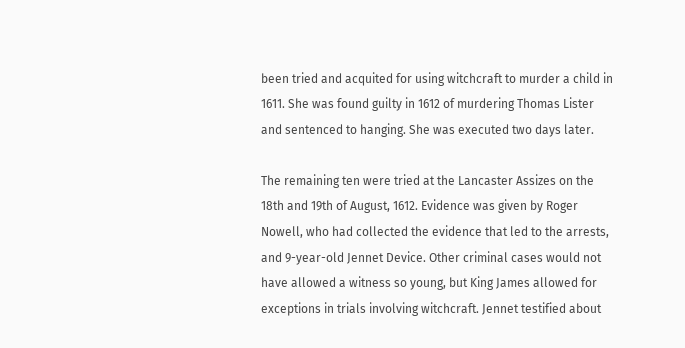been tried and acquited for using witchcraft to murder a child in 1611. She was found guilty in 1612 of murdering Thomas Lister and sentenced to hanging. She was executed two days later.

The remaining ten were tried at the Lancaster Assizes on the 18th and 19th of August, 1612. Evidence was given by Roger Nowell, who had collected the evidence that led to the arrests, and 9-year-old Jennet Device. Other criminal cases would not have allowed a witness so young, but King James allowed for exceptions in trials involving witchcraft. Jennet testified about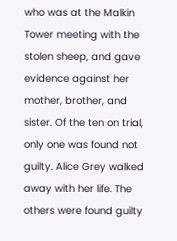who was at the Malkin Tower meeting with the stolen sheep, and gave evidence against her mother, brother, and sister. Of the ten on trial, only one was found not guilty. Alice Grey walked away with her life. The others were found guilty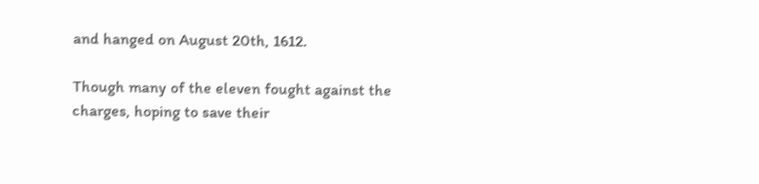and hanged on August 20th, 1612.

Though many of the eleven fought against the charges, hoping to save their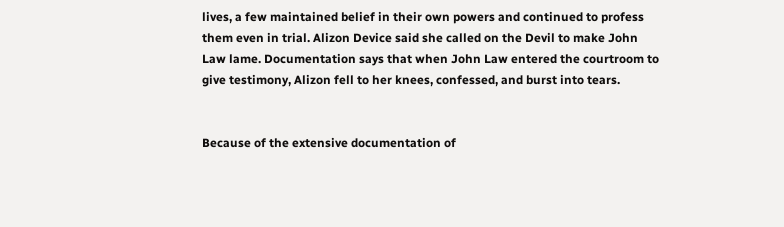lives, a few maintained belief in their own powers and continued to profess them even in trial. Alizon Device said she called on the Devil to make John Law lame. Documentation says that when John Law entered the courtroom to give testimony, Alizon fell to her knees, confessed, and burst into tears.


Because of the extensive documentation of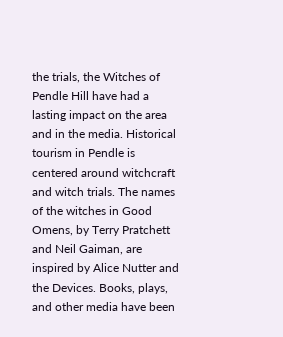the trials, the Witches of Pendle Hill have had a lasting impact on the area and in the media. Historical tourism in Pendle is centered around witchcraft and witch trials. The names of the witches in Good Omens, by Terry Pratchett and Neil Gaiman, are inspired by Alice Nutter and the Devices. Books, plays, and other media have been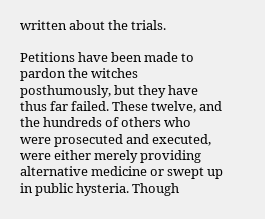written about the trials.

Petitions have been made to pardon the witches posthumously, but they have thus far failed. These twelve, and the hundreds of others who were prosecuted and executed, were either merely providing alternative medicine or swept up in public hysteria. Though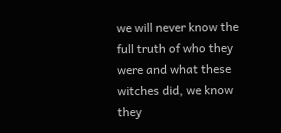we will never know the full truth of who they were and what these witches did, we know they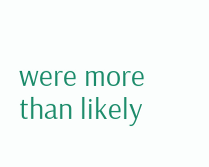were more than likely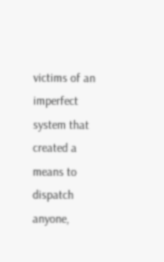victims of an imperfect system that created a means to dispatch anyone,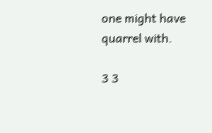one might have quarrel with.

3 3